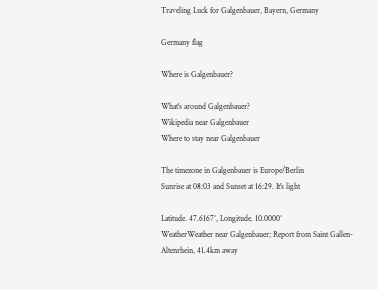Traveling Luck for Galgenbauer, Bayern, Germany

Germany flag

Where is Galgenbauer?

What's around Galgenbauer?
Wikipedia near Galgenbauer
Where to stay near Galgenbauer

The timezone in Galgenbauer is Europe/Berlin
Sunrise at 08:03 and Sunset at 16:29. It's light

Latitude. 47.6167°, Longitude. 10.0000°
WeatherWeather near Galgenbauer; Report from Saint Gallen-Altenrhein, 41.4km away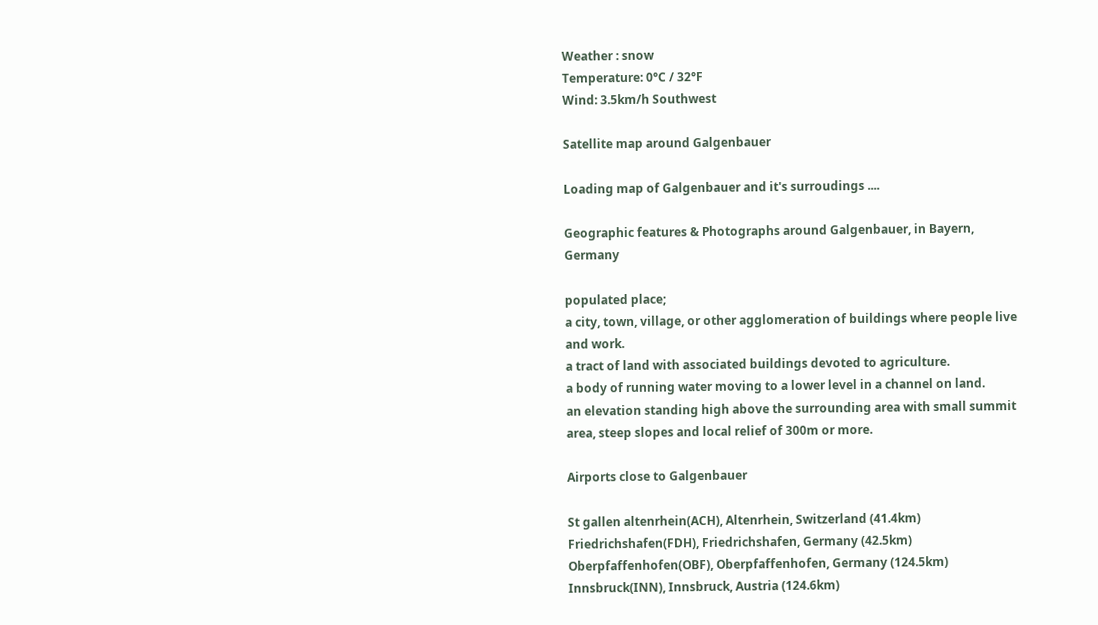Weather : snow
Temperature: 0°C / 32°F
Wind: 3.5km/h Southwest

Satellite map around Galgenbauer

Loading map of Galgenbauer and it's surroudings ....

Geographic features & Photographs around Galgenbauer, in Bayern, Germany

populated place;
a city, town, village, or other agglomeration of buildings where people live and work.
a tract of land with associated buildings devoted to agriculture.
a body of running water moving to a lower level in a channel on land.
an elevation standing high above the surrounding area with small summit area, steep slopes and local relief of 300m or more.

Airports close to Galgenbauer

St gallen altenrhein(ACH), Altenrhein, Switzerland (41.4km)
Friedrichshafen(FDH), Friedrichshafen, Germany (42.5km)
Oberpfaffenhofen(OBF), Oberpfaffenhofen, Germany (124.5km)
Innsbruck(INN), Innsbruck, Austria (124.6km)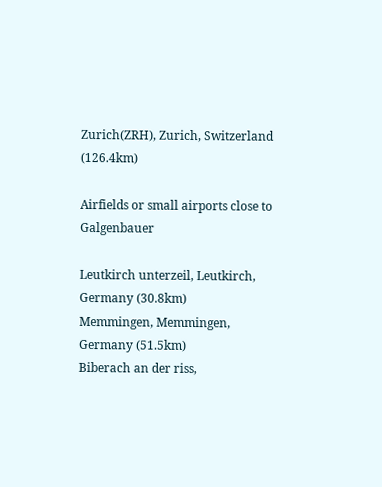Zurich(ZRH), Zurich, Switzerland (126.4km)

Airfields or small airports close to Galgenbauer

Leutkirch unterzeil, Leutkirch, Germany (30.8km)
Memmingen, Memmingen, Germany (51.5km)
Biberach an der riss,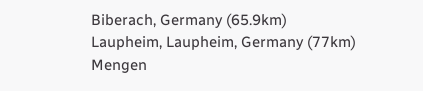Biberach, Germany (65.9km)
Laupheim, Laupheim, Germany (77km)
Mengen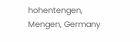hohentengen, Mengen, Germany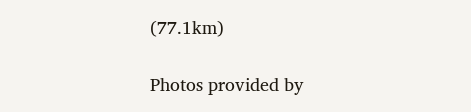(77.1km)

Photos provided by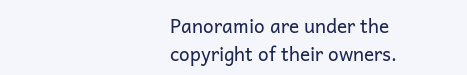Panoramio are under the copyright of their owners.